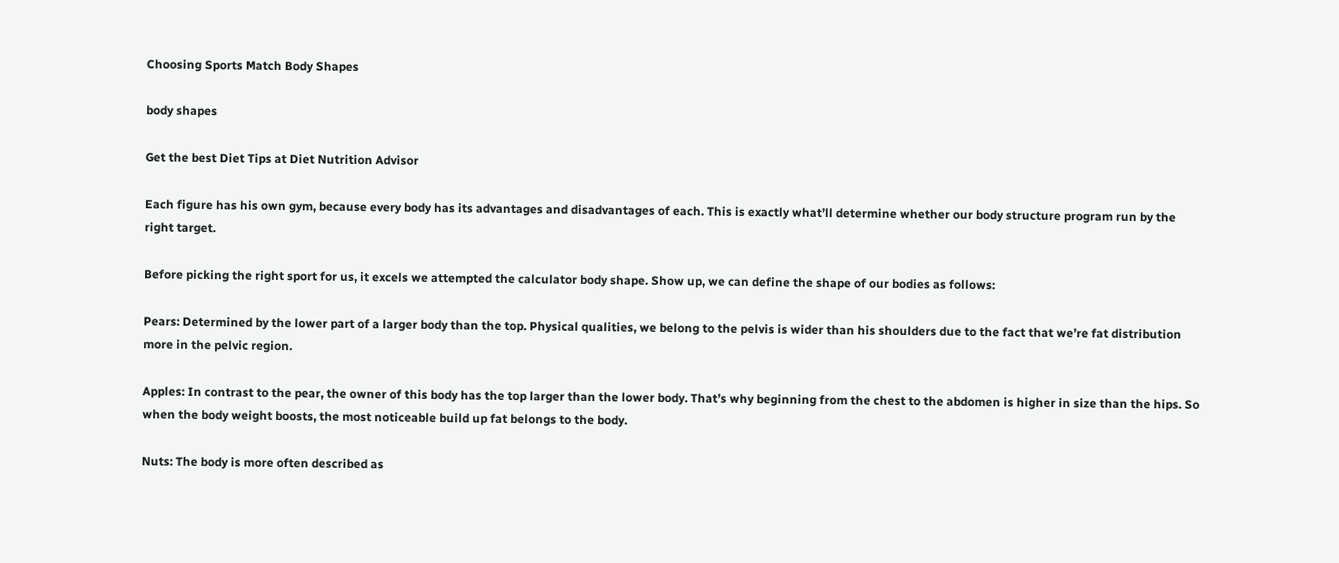Choosing Sports Match Body Shapes

body shapes

Get the best Diet Tips at Diet Nutrition Advisor

Each figure has his own gym, because every body has its advantages and disadvantages of each. This is exactly what’ll determine whether our body structure program run by the right target.

Before picking the right sport for us, it excels we attempted the calculator body shape. Show up, we can define the shape of our bodies as follows:

Pears: Determined by the lower part of a larger body than the top. Physical qualities, we belong to the pelvis is wider than his shoulders due to the fact that we’re fat distribution more in the pelvic region.

Apples: In contrast to the pear, the owner of this body has the top larger than the lower body. That’s why beginning from the chest to the abdomen is higher in size than the hips. So when the body weight boosts, the most noticeable build up fat belongs to the body.

Nuts: The body is more often described as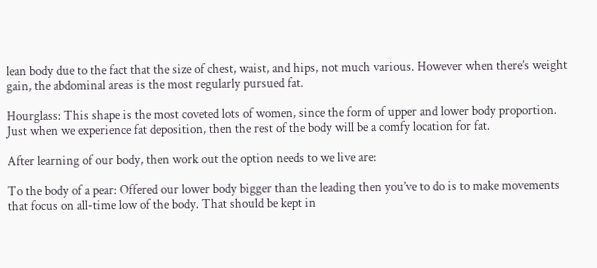lean body due to the fact that the size of chest, waist, and hips, not much various. However when there’s weight gain, the abdominal areas is the most regularly pursued fat.

Hourglass: This shape is the most coveted lots of women, since the form of upper and lower body proportion. Just when we experience fat deposition, then the rest of the body will be a comfy location for fat.

After learning of our body, then work out the option needs to we live are:

To the body of a pear: Offered our lower body bigger than the leading then you’ve to do is to make movements that focus on all-time low of the body. That should be kept in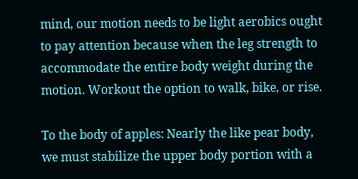mind, our motion needs to be light aerobics ought to pay attention because when the leg strength to accommodate the entire body weight during the motion. Workout the option to walk, bike, or rise.

To the body of apples: Nearly the like pear body, we must stabilize the upper body portion with a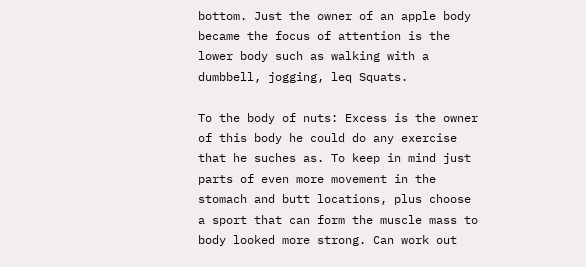bottom. Just the owner of an apple body became the focus of attention is the lower body such as walking with a dumbbell, jogging, leq Squats.

To the body of nuts: Excess is the owner of this body he could do any exercise that he suches as. To keep in mind just parts of even more movement in the stomach and butt locations, plus choose a sport that can form the muscle mass to body looked more strong. Can work out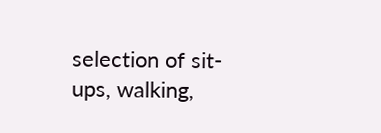selection of sit-ups, walking,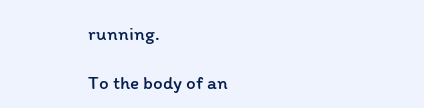running.

To the body of an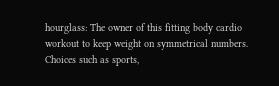hourglass: The owner of this fitting body cardio workout to keep weight on symmetrical numbers. Choices such as sports,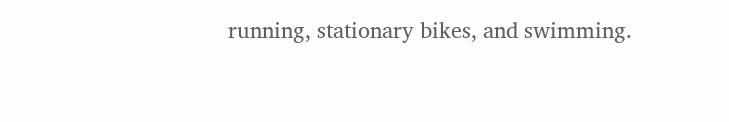running, stationary bikes, and swimming.